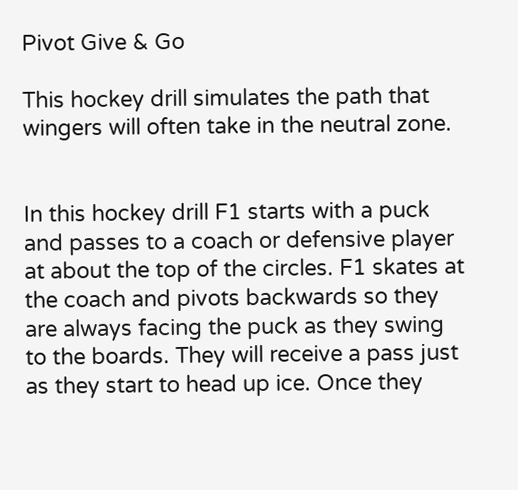Pivot Give & Go

This hockey drill simulates the path that wingers will often take in the neutral zone.


In this hockey drill F1 starts with a puck and passes to a coach or defensive player at about the top of the circles. F1 skates at the coach and pivots backwards so they are always facing the puck as they swing to the boards. They will receive a pass just as they start to head up ice. Once they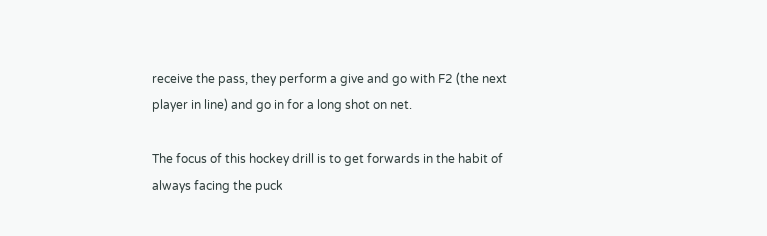receive the pass, they perform a give and go with F2 (the next player in line) and go in for a long shot on net.

The focus of this hockey drill is to get forwards in the habit of always facing the puck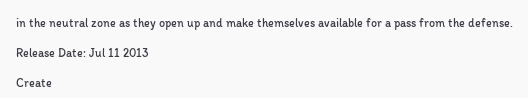in the neutral zone as they open up and make themselves available for a pass from the defense.

Release Date: Jul 11 2013

Create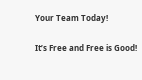Your Team Today!

It’s Free and Free is Good!